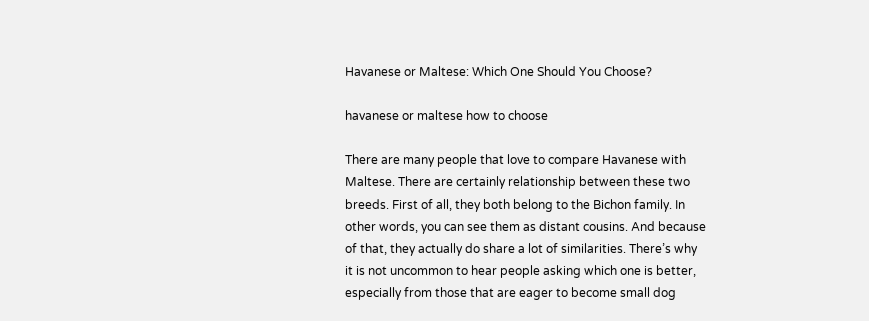Havanese or Maltese: Which One Should You Choose?

havanese or maltese how to choose

There are many people that love to compare Havanese with Maltese. There are certainly relationship between these two breeds. First of all, they both belong to the Bichon family. In other words, you can see them as distant cousins. And because of that, they actually do share a lot of similarities. There’s why it is not uncommon to hear people asking which one is better, especially from those that are eager to become small dog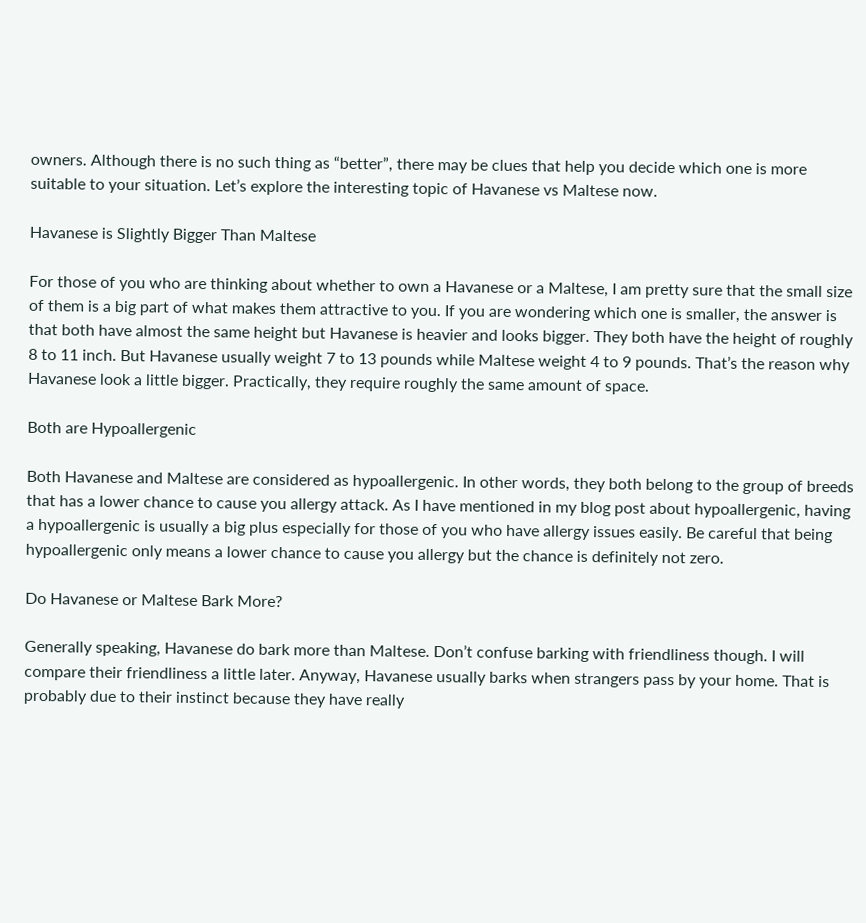owners. Although there is no such thing as “better”, there may be clues that help you decide which one is more suitable to your situation. Let’s explore the interesting topic of Havanese vs Maltese now.

Havanese is Slightly Bigger Than Maltese

For those of you who are thinking about whether to own a Havanese or a Maltese, I am pretty sure that the small size of them is a big part of what makes them attractive to you. If you are wondering which one is smaller, the answer is that both have almost the same height but Havanese is heavier and looks bigger. They both have the height of roughly 8 to 11 inch. But Havanese usually weight 7 to 13 pounds while Maltese weight 4 to 9 pounds. That’s the reason why Havanese look a little bigger. Practically, they require roughly the same amount of space.

Both are Hypoallergenic

Both Havanese and Maltese are considered as hypoallergenic. In other words, they both belong to the group of breeds that has a lower chance to cause you allergy attack. As I have mentioned in my blog post about hypoallergenic, having a hypoallergenic is usually a big plus especially for those of you who have allergy issues easily. Be careful that being hypoallergenic only means a lower chance to cause you allergy but the chance is definitely not zero.

Do Havanese or Maltese Bark More?

Generally speaking, Havanese do bark more than Maltese. Don’t confuse barking with friendliness though. I will compare their friendliness a little later. Anyway, Havanese usually barks when strangers pass by your home. That is probably due to their instinct because they have really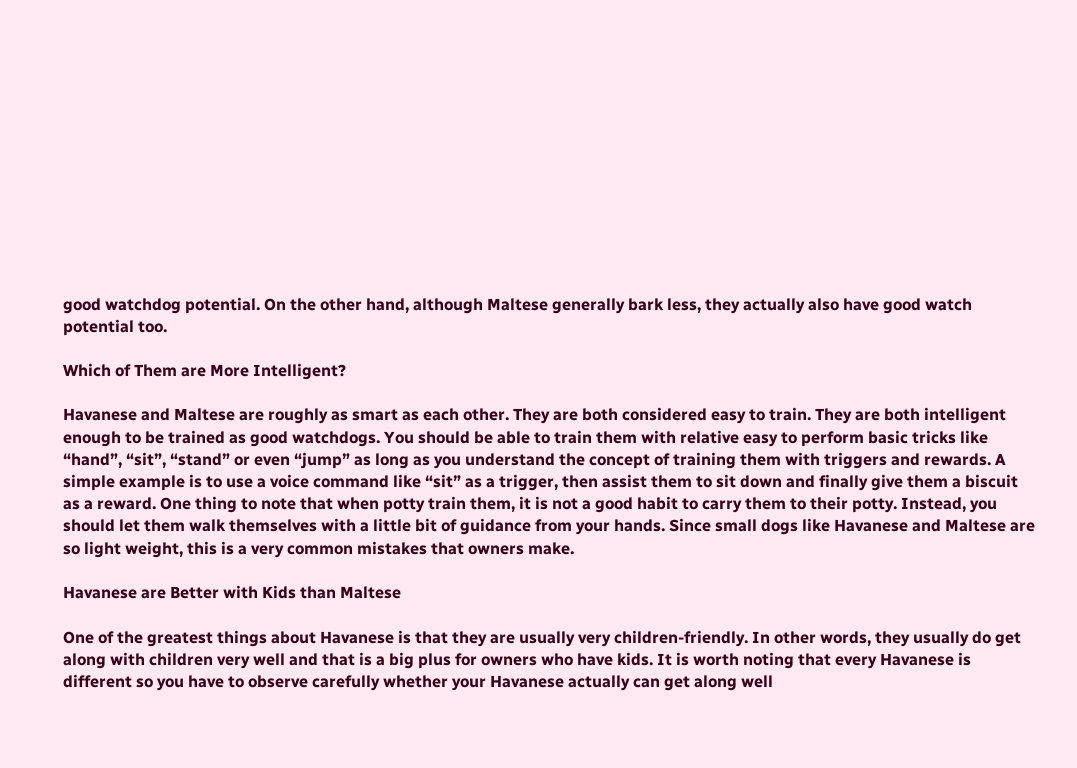good watchdog potential. On the other hand, although Maltese generally bark less, they actually also have good watch potential too.

Which of Them are More Intelligent?

Havanese and Maltese are roughly as smart as each other. They are both considered easy to train. They are both intelligent enough to be trained as good watchdogs. You should be able to train them with relative easy to perform basic tricks like “hand”, “sit”, “stand” or even “jump” as long as you understand the concept of training them with triggers and rewards. A simple example is to use a voice command like “sit” as a trigger, then assist them to sit down and finally give them a biscuit as a reward. One thing to note that when potty train them, it is not a good habit to carry them to their potty. Instead, you should let them walk themselves with a little bit of guidance from your hands. Since small dogs like Havanese and Maltese are so light weight, this is a very common mistakes that owners make.

Havanese are Better with Kids than Maltese

One of the greatest things about Havanese is that they are usually very children-friendly. In other words, they usually do get along with children very well and that is a big plus for owners who have kids. It is worth noting that every Havanese is different so you have to observe carefully whether your Havanese actually can get along well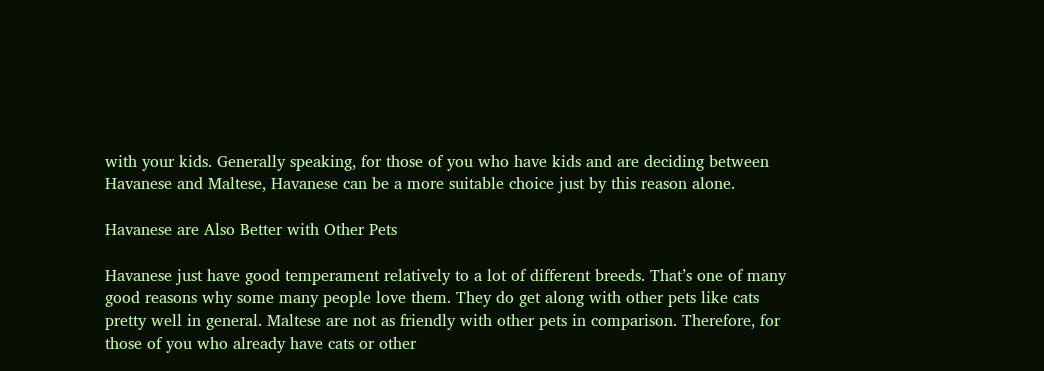with your kids. Generally speaking, for those of you who have kids and are deciding between Havanese and Maltese, Havanese can be a more suitable choice just by this reason alone.

Havanese are Also Better with Other Pets

Havanese just have good temperament relatively to a lot of different breeds. That’s one of many good reasons why some many people love them. They do get along with other pets like cats pretty well in general. Maltese are not as friendly with other pets in comparison. Therefore, for those of you who already have cats or other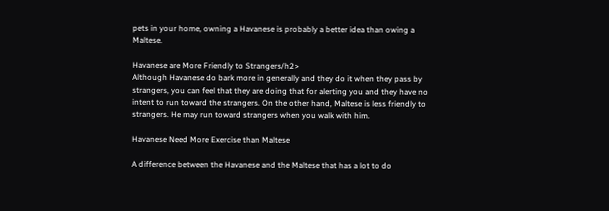pets in your home, owning a Havanese is probably a better idea than owing a Maltese.

Havanese are More Friendly to Strangers/h2>
Although Havanese do bark more in generally and they do it when they pass by strangers, you can feel that they are doing that for alerting you and they have no intent to run toward the strangers. On the other hand, Maltese is less friendly to strangers. He may run toward strangers when you walk with him.

Havanese Need More Exercise than Maltese

A difference between the Havanese and the Maltese that has a lot to do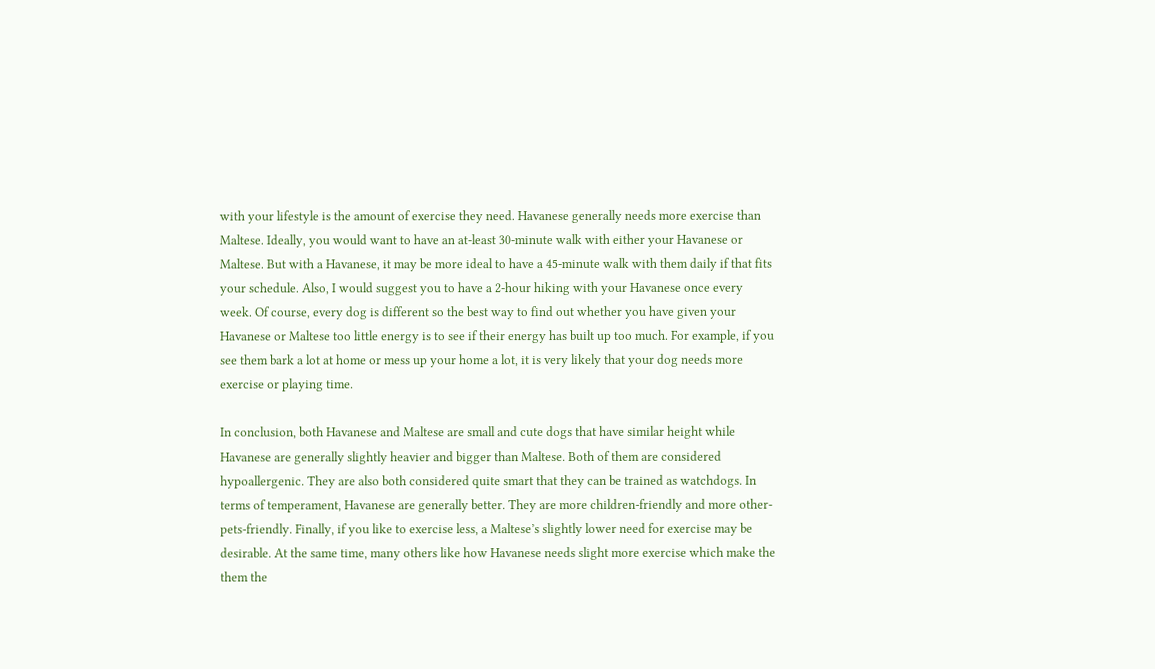with your lifestyle is the amount of exercise they need. Havanese generally needs more exercise than Maltese. Ideally, you would want to have an at-least 30-minute walk with either your Havanese or Maltese. But with a Havanese, it may be more ideal to have a 45-minute walk with them daily if that fits your schedule. Also, I would suggest you to have a 2-hour hiking with your Havanese once every week. Of course, every dog is different so the best way to find out whether you have given your Havanese or Maltese too little energy is to see if their energy has built up too much. For example, if you see them bark a lot at home or mess up your home a lot, it is very likely that your dog needs more exercise or playing time.

In conclusion, both Havanese and Maltese are small and cute dogs that have similar height while Havanese are generally slightly heavier and bigger than Maltese. Both of them are considered hypoallergenic. They are also both considered quite smart that they can be trained as watchdogs. In terms of temperament, Havanese are generally better. They are more children-friendly and more other-pets-friendly. Finally, if you like to exercise less, a Maltese’s slightly lower need for exercise may be desirable. At the same time, many others like how Havanese needs slight more exercise which make the them the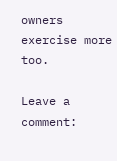owners exercise more too.

Leave a comment: